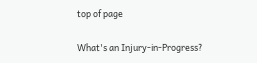top of page

What's an Injury-in-Progress?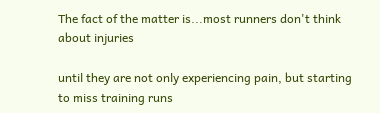The fact of the matter is...most runners don't think about injuries

until they are not only experiencing pain, but starting to miss training runs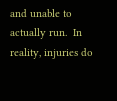and unable to actually run.  In reality, injuries do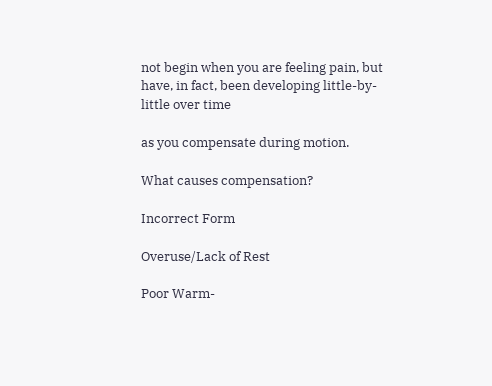not begin when you are feeling pain, but have, in fact, been developing little-by-little over time

as you compensate during motion.

What causes compensation?

Incorrect Form

Overuse/Lack of Rest

Poor Warm-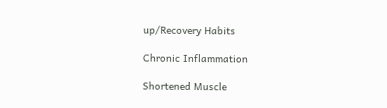up/Recovery Habits

Chronic Inflammation

Shortened Muscle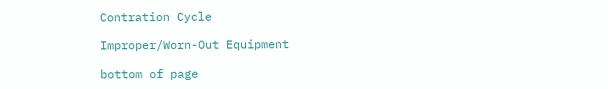Contration Cycle

Improper/Worn-Out Equipment

bottom of page